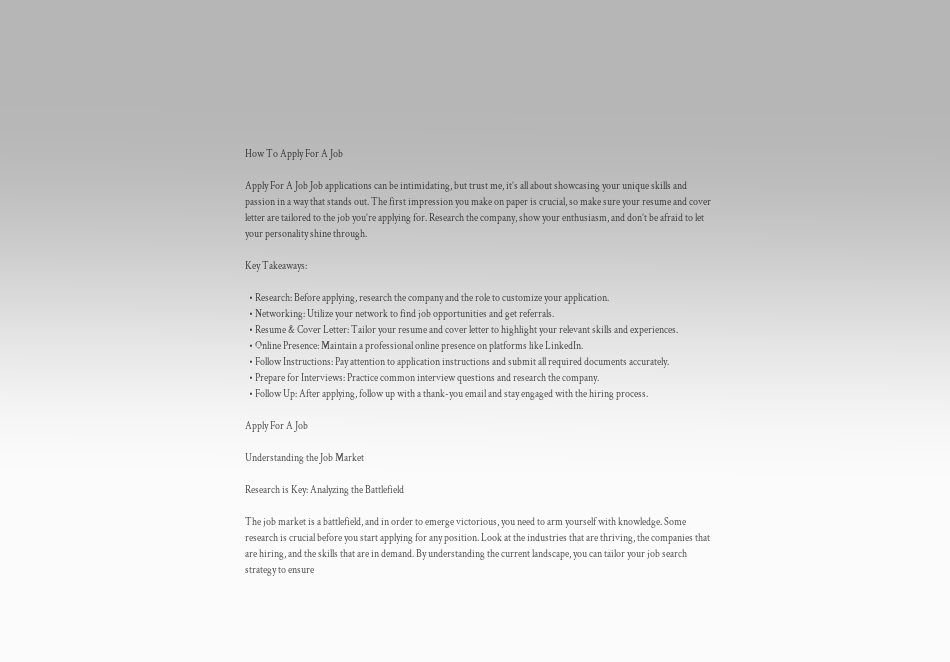How To Apply For A Job

Apply For A Job Job applications can be intimidating, but trust me, it’s all about showcasing your unique skills and passion in a way that stands out. The first impression you make on paper is crucial, so make sure your resume and cover letter are tailored to the job you’re applying for. Research the company, show your enthusiasm, and don’t be afraid to let your personality shine through.

Key Takeaways:

  • Research: Before applying, research the company and the role to customize your application.
  • Networking: Utilize your network to find job opportunities and get referrals.
  • Resume & Cover Letter: Tailor your resume and cover letter to highlight your relevant skills and experiences.
  • Online Presence: Maintain a professional online presence on platforms like LinkedIn.
  • Follow Instructions: Pay attention to application instructions and submit all required documents accurately.
  • Prepare for Interviews: Practice common interview questions and research the company.
  • Follow Up: After applying, follow up with a thank-you email and stay engaged with the hiring process.

Apply For A Job

Understanding the Job Market

Research is Key: Analyzing the Battlefield

The job market is a battlefield, and in order to emerge victorious, you need to arm yourself with knowledge. Some research is crucial before you start applying for any position. Look at the industries that are thriving, the companies that are hiring, and the skills that are in demand. By understanding the current landscape, you can tailor your job search strategy to ensure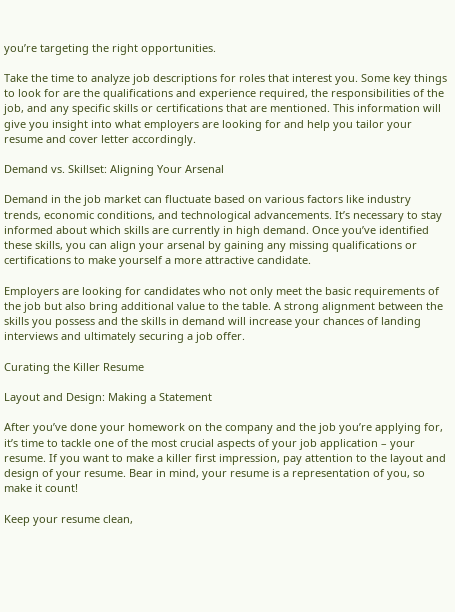you’re targeting the right opportunities.

Take the time to analyze job descriptions for roles that interest you. Some key things to look for are the qualifications and experience required, the responsibilities of the job, and any specific skills or certifications that are mentioned. This information will give you insight into what employers are looking for and help you tailor your resume and cover letter accordingly.

Demand vs. Skillset: Aligning Your Arsenal

Demand in the job market can fluctuate based on various factors like industry trends, economic conditions, and technological advancements. It’s necessary to stay informed about which skills are currently in high demand. Once you’ve identified these skills, you can align your arsenal by gaining any missing qualifications or certifications to make yourself a more attractive candidate.

Employers are looking for candidates who not only meet the basic requirements of the job but also bring additional value to the table. A strong alignment between the skills you possess and the skills in demand will increase your chances of landing interviews and ultimately securing a job offer.

Curating the Killer Resume

Layout and Design: Making a Statement

After you’ve done your homework on the company and the job you’re applying for, it’s time to tackle one of the most crucial aspects of your job application – your resume. If you want to make a killer first impression, pay attention to the layout and design of your resume. Bear in mind, your resume is a representation of you, so make it count!

Keep your resume clean,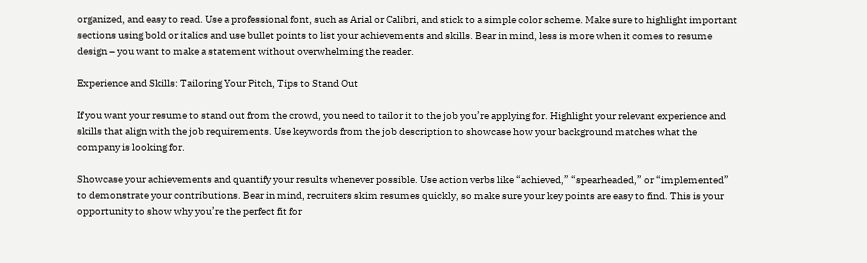organized, and easy to read. Use a professional font, such as Arial or Calibri, and stick to a simple color scheme. Make sure to highlight important sections using bold or italics and use bullet points to list your achievements and skills. Bear in mind, less is more when it comes to resume design – you want to make a statement without overwhelming the reader.

Experience and Skills: Tailoring Your Pitch, Tips to Stand Out

If you want your resume to stand out from the crowd, you need to tailor it to the job you’re applying for. Highlight your relevant experience and skills that align with the job requirements. Use keywords from the job description to showcase how your background matches what the company is looking for.

Showcase your achievements and quantify your results whenever possible. Use action verbs like “achieved,” “spearheaded,” or “implemented” to demonstrate your contributions. Bear in mind, recruiters skim resumes quickly, so make sure your key points are easy to find. This is your opportunity to show why you’re the perfect fit for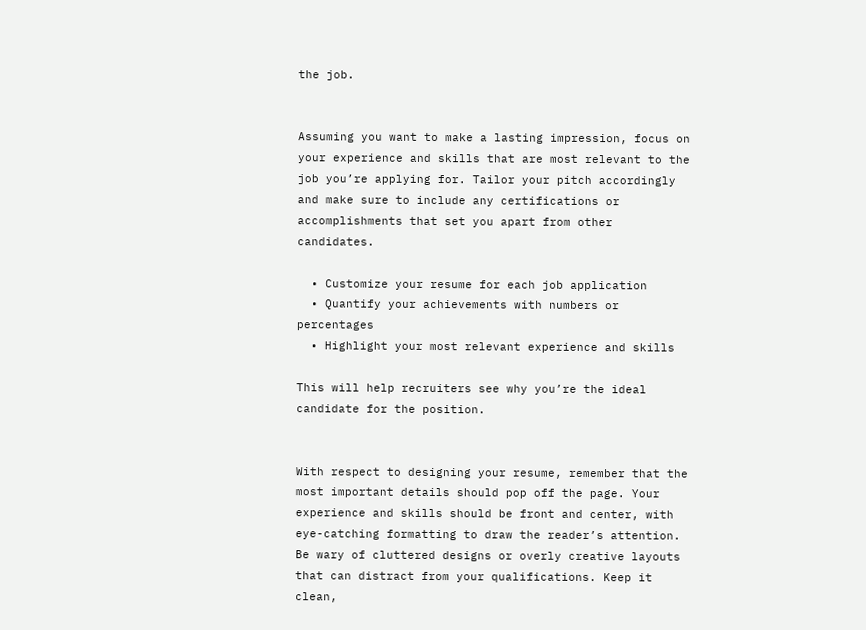the job.


Assuming you want to make a lasting impression, focus on your experience and skills that are most relevant to the job you’re applying for. Tailor your pitch accordingly and make sure to include any certifications or accomplishments that set you apart from other candidates.

  • Customize your resume for each job application
  • Quantify your achievements with numbers or percentages
  • Highlight your most relevant experience and skills

This will help recruiters see why you’re the ideal candidate for the position.


With respect to designing your resume, remember that the most important details should pop off the page. Your experience and skills should be front and center, with eye-catching formatting to draw the reader’s attention. Be wary of cluttered designs or overly creative layouts that can distract from your qualifications. Keep it clean,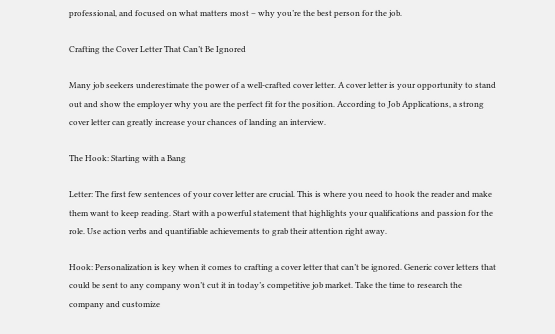professional, and focused on what matters most – why you’re the best person for the job.

Crafting the Cover Letter That Can’t Be Ignored

Many job seekers underestimate the power of a well-crafted cover letter. A cover letter is your opportunity to stand out and show the employer why you are the perfect fit for the position. According to Job Applications, a strong cover letter can greatly increase your chances of landing an interview.

The Hook: Starting with a Bang

Letter: The first few sentences of your cover letter are crucial. This is where you need to hook the reader and make them want to keep reading. Start with a powerful statement that highlights your qualifications and passion for the role. Use action verbs and quantifiable achievements to grab their attention right away.

Hook: Personalization is key when it comes to crafting a cover letter that can’t be ignored. Generic cover letters that could be sent to any company won’t cut it in today’s competitive job market. Take the time to research the company and customize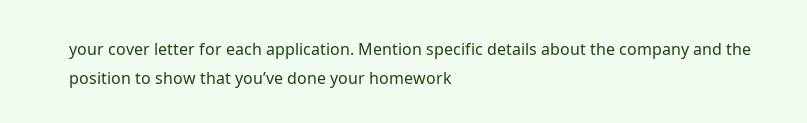your cover letter for each application. Mention specific details about the company and the position to show that you’ve done your homework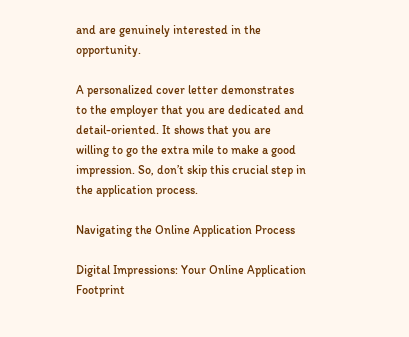and are genuinely interested in the opportunity.

A personalized cover letter demonstrates to the employer that you are dedicated and detail-oriented. It shows that you are willing to go the extra mile to make a good impression. So, don’t skip this crucial step in the application process.

Navigating the Online Application Process

Digital Impressions: Your Online Application Footprint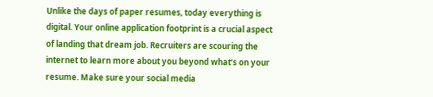Unlike the days of paper resumes, today everything is digital. Your online application footprint is a crucial aspect of landing that dream job. Recruiters are scouring the internet to learn more about you beyond what’s on your resume. Make sure your social media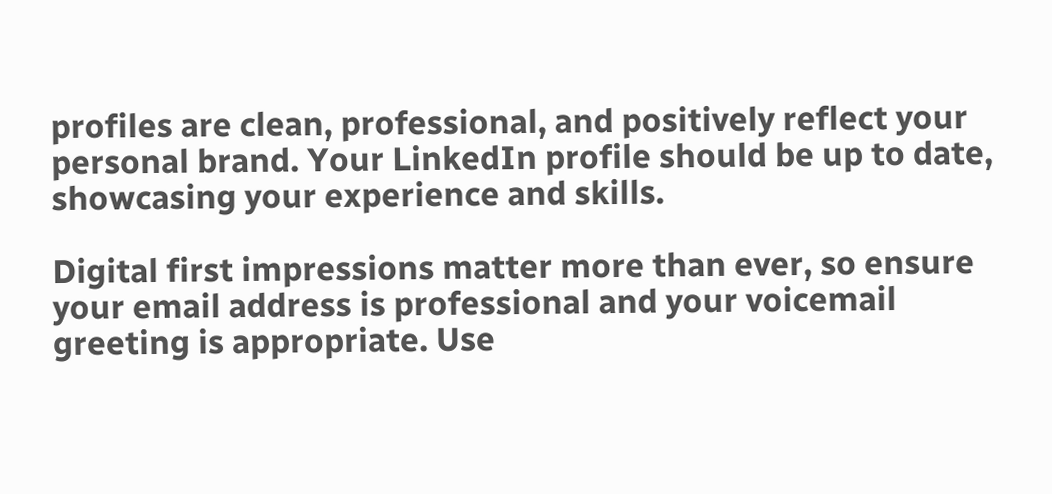profiles are clean, professional, and positively reflect your personal brand. Your LinkedIn profile should be up to date, showcasing your experience and skills.

Digital first impressions matter more than ever, so ensure your email address is professional and your voicemail greeting is appropriate. Use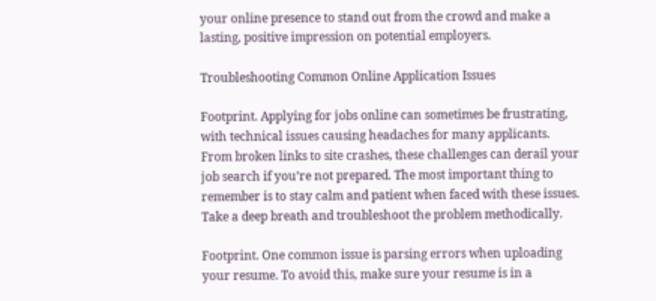your online presence to stand out from the crowd and make a lasting, positive impression on potential employers.

Troubleshooting Common Online Application Issues

Footprint. Applying for jobs online can sometimes be frustrating, with technical issues causing headaches for many applicants. From broken links to site crashes, these challenges can derail your job search if you’re not prepared. The most important thing to remember is to stay calm and patient when faced with these issues. Take a deep breath and troubleshoot the problem methodically.

Footprint. One common issue is parsing errors when uploading your resume. To avoid this, make sure your resume is in a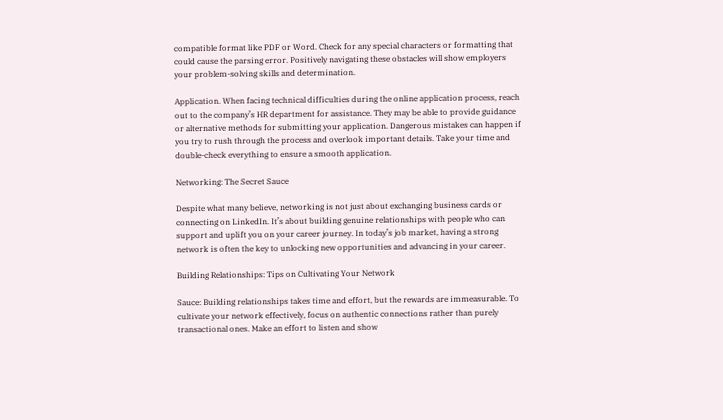compatible format like PDF or Word. Check for any special characters or formatting that could cause the parsing error. Positively navigating these obstacles will show employers your problem-solving skills and determination.

Application. When facing technical difficulties during the online application process, reach out to the company’s HR department for assistance. They may be able to provide guidance or alternative methods for submitting your application. Dangerous mistakes can happen if you try to rush through the process and overlook important details. Take your time and double-check everything to ensure a smooth application.

Networking: The Secret Sauce

Despite what many believe, networking is not just about exchanging business cards or connecting on LinkedIn. It’s about building genuine relationships with people who can support and uplift you on your career journey. In today’s job market, having a strong network is often the key to unlocking new opportunities and advancing in your career.

Building Relationships: Tips on Cultivating Your Network

Sauce: Building relationships takes time and effort, but the rewards are immeasurable. To cultivate your network effectively, focus on authentic connections rather than purely transactional ones. Make an effort to listen and show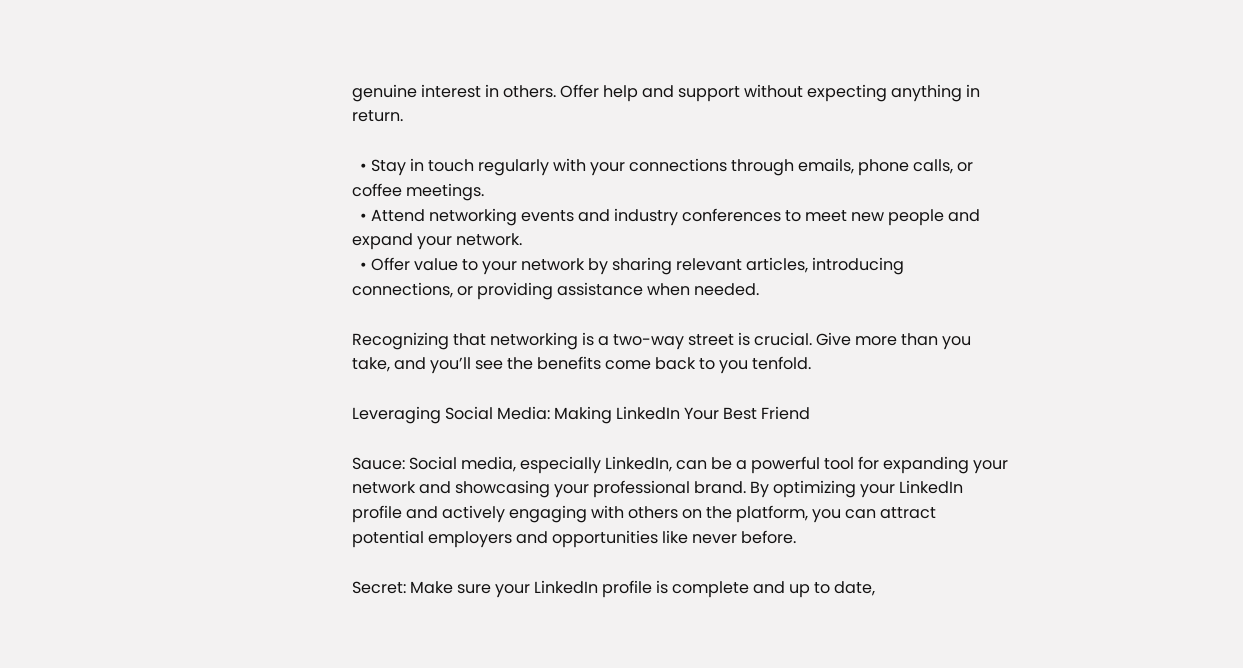genuine interest in others. Offer help and support without expecting anything in return.

  • Stay in touch regularly with your connections through emails, phone calls, or coffee meetings.
  • Attend networking events and industry conferences to meet new people and expand your network.
  • Offer value to your network by sharing relevant articles, introducing connections, or providing assistance when needed.

Recognizing that networking is a two-way street is crucial. Give more than you take, and you’ll see the benefits come back to you tenfold.

Leveraging Social Media: Making LinkedIn Your Best Friend

Sauce: Social media, especially LinkedIn, can be a powerful tool for expanding your network and showcasing your professional brand. By optimizing your LinkedIn profile and actively engaging with others on the platform, you can attract potential employers and opportunities like never before.

Secret: Make sure your LinkedIn profile is complete and up to date,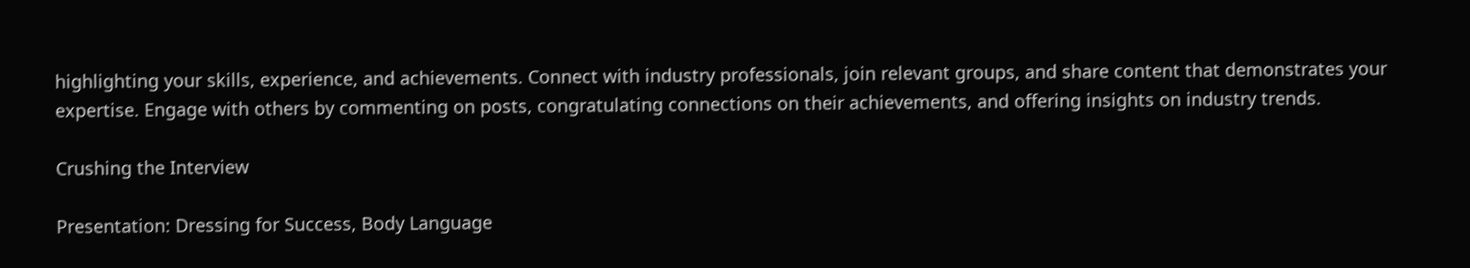highlighting your skills, experience, and achievements. Connect with industry professionals, join relevant groups, and share content that demonstrates your expertise. Engage with others by commenting on posts, congratulating connections on their achievements, and offering insights on industry trends.

Crushing the Interview

Presentation: Dressing for Success, Body Language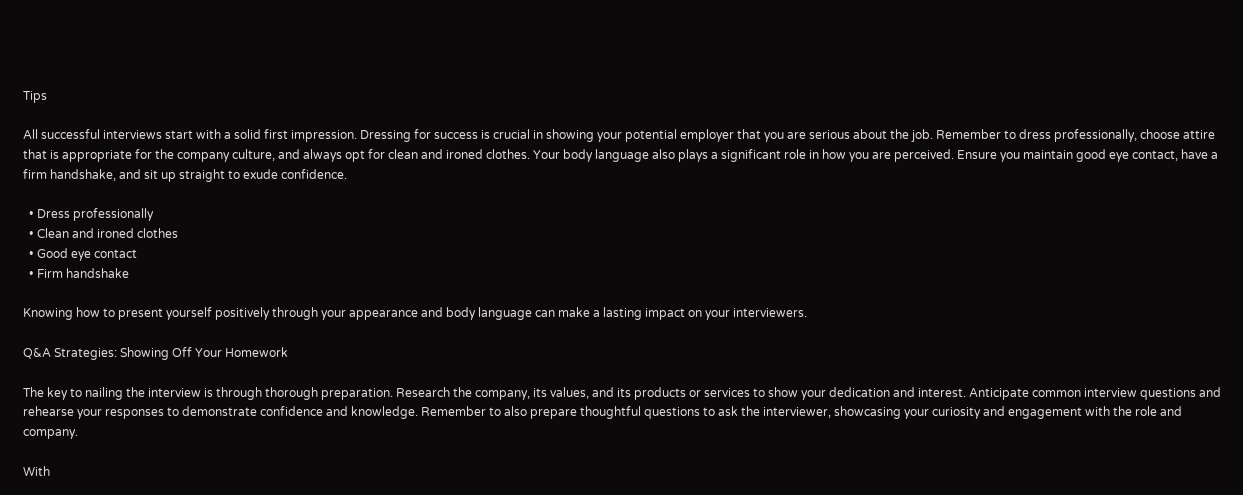Tips

All successful interviews start with a solid first impression. Dressing for success is crucial in showing your potential employer that you are serious about the job. Remember to dress professionally, choose attire that is appropriate for the company culture, and always opt for clean and ironed clothes. Your body language also plays a significant role in how you are perceived. Ensure you maintain good eye contact, have a firm handshake, and sit up straight to exude confidence.

  • Dress professionally
  • Clean and ironed clothes
  • Good eye contact
  • Firm handshake

Knowing how to present yourself positively through your appearance and body language can make a lasting impact on your interviewers.

Q&A Strategies: Showing Off Your Homework

The key to nailing the interview is through thorough preparation. Research the company, its values, and its products or services to show your dedication and interest. Anticipate common interview questions and rehearse your responses to demonstrate confidence and knowledge. Remember to also prepare thoughtful questions to ask the interviewer, showcasing your curiosity and engagement with the role and company.

With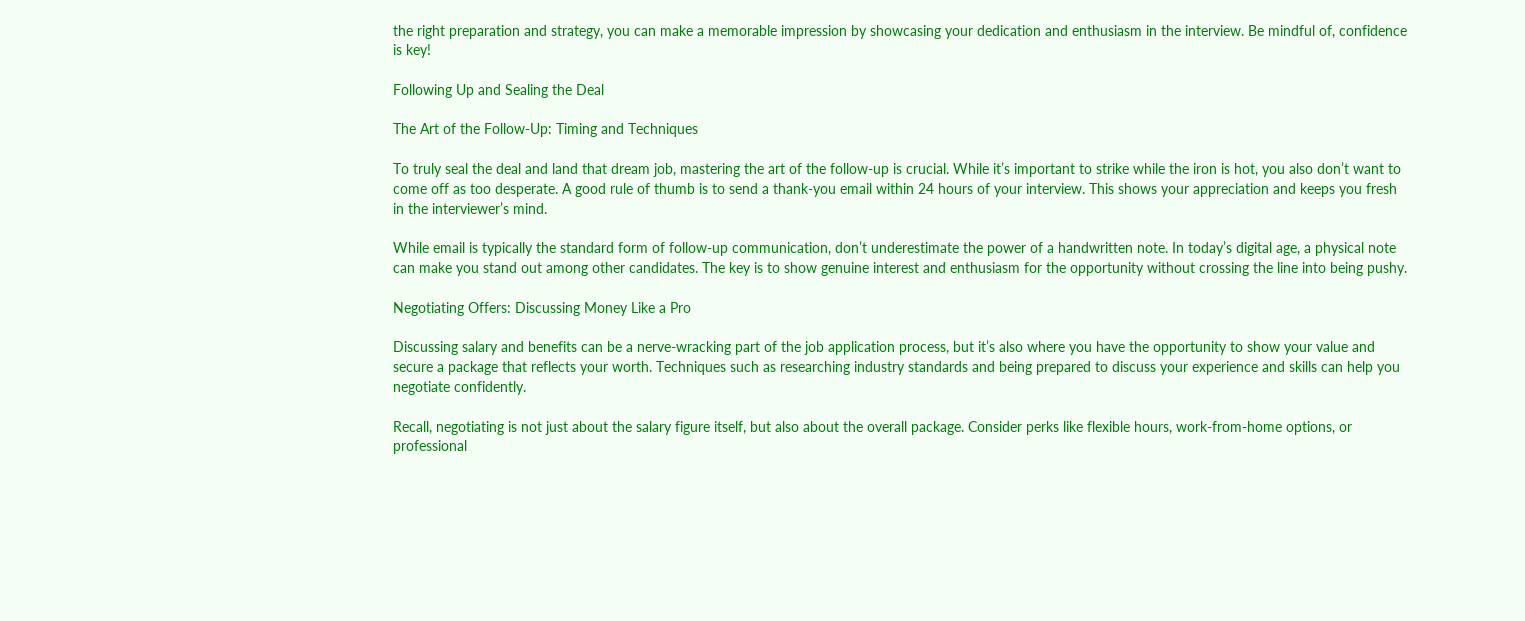the right preparation and strategy, you can make a memorable impression by showcasing your dedication and enthusiasm in the interview. Be mindful of, confidence is key!

Following Up and Sealing the Deal

The Art of the Follow-Up: Timing and Techniques

To truly seal the deal and land that dream job, mastering the art of the follow-up is crucial. While it’s important to strike while the iron is hot, you also don’t want to come off as too desperate. A good rule of thumb is to send a thank-you email within 24 hours of your interview. This shows your appreciation and keeps you fresh in the interviewer’s mind.

While email is typically the standard form of follow-up communication, don’t underestimate the power of a handwritten note. In today’s digital age, a physical note can make you stand out among other candidates. The key is to show genuine interest and enthusiasm for the opportunity without crossing the line into being pushy.

Negotiating Offers: Discussing Money Like a Pro

Discussing salary and benefits can be a nerve-wracking part of the job application process, but it’s also where you have the opportunity to show your value and secure a package that reflects your worth. Techniques such as researching industry standards and being prepared to discuss your experience and skills can help you negotiate confidently.

Recall, negotiating is not just about the salary figure itself, but also about the overall package. Consider perks like flexible hours, work-from-home options, or professional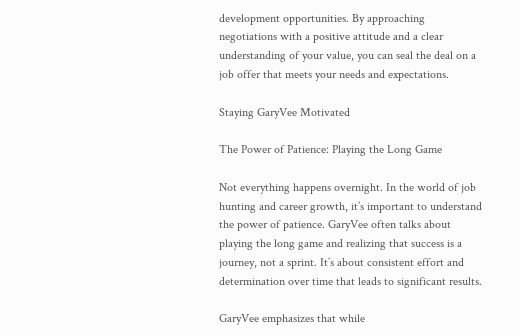development opportunities. By approaching negotiations with a positive attitude and a clear understanding of your value, you can seal the deal on a job offer that meets your needs and expectations.

Staying GaryVee Motivated

The Power of Patience: Playing the Long Game

Not everything happens overnight. In the world of job hunting and career growth, it’s important to understand the power of patience. GaryVee often talks about playing the long game and realizing that success is a journey, not a sprint. It’s about consistent effort and determination over time that leads to significant results.

GaryVee emphasizes that while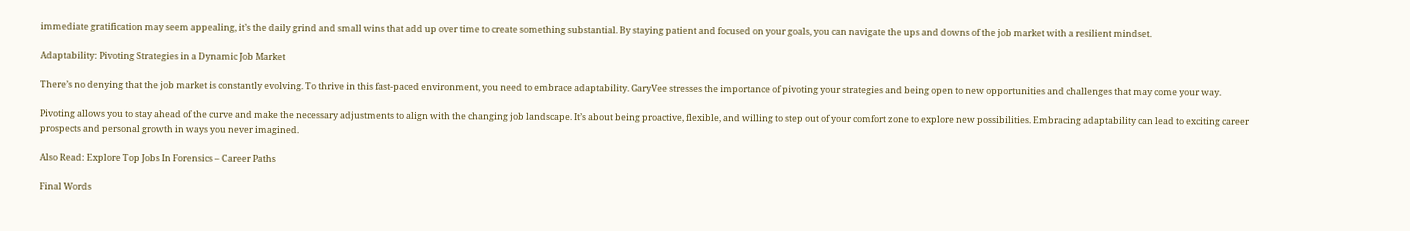immediate gratification may seem appealing, it’s the daily grind and small wins that add up over time to create something substantial. By staying patient and focused on your goals, you can navigate the ups and downs of the job market with a resilient mindset.

Adaptability: Pivoting Strategies in a Dynamic Job Market

There’s no denying that the job market is constantly evolving. To thrive in this fast-paced environment, you need to embrace adaptability. GaryVee stresses the importance of pivoting your strategies and being open to new opportunities and challenges that may come your way.

Pivoting allows you to stay ahead of the curve and make the necessary adjustments to align with the changing job landscape. It’s about being proactive, flexible, and willing to step out of your comfort zone to explore new possibilities. Embracing adaptability can lead to exciting career prospects and personal growth in ways you never imagined.

Also Read: Explore Top Jobs In Forensics – Career Paths

Final Words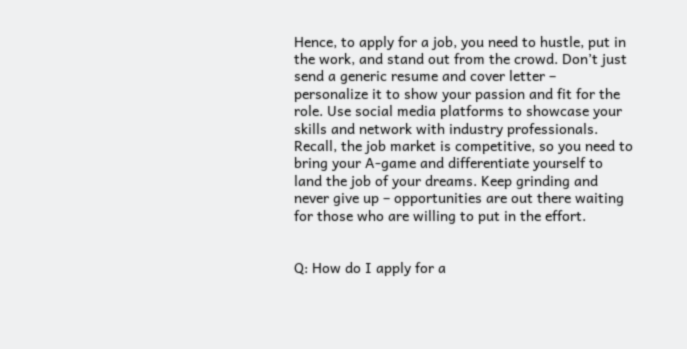Hence, to apply for a job, you need to hustle, put in the work, and stand out from the crowd. Don’t just send a generic resume and cover letter – personalize it to show your passion and fit for the role. Use social media platforms to showcase your skills and network with industry professionals. Recall, the job market is competitive, so you need to bring your A-game and differentiate yourself to land the job of your dreams. Keep grinding and never give up – opportunities are out there waiting for those who are willing to put in the effort.


Q: How do I apply for a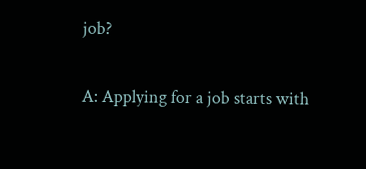job?

A: Applying for a job starts with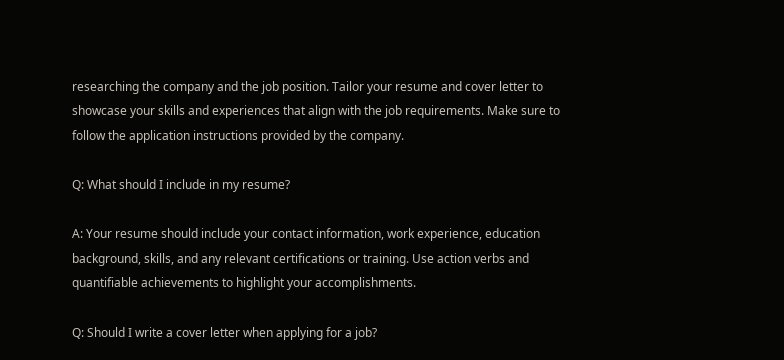researching the company and the job position. Tailor your resume and cover letter to showcase your skills and experiences that align with the job requirements. Make sure to follow the application instructions provided by the company.

Q: What should I include in my resume?

A: Your resume should include your contact information, work experience, education background, skills, and any relevant certifications or training. Use action verbs and quantifiable achievements to highlight your accomplishments.

Q: Should I write a cover letter when applying for a job?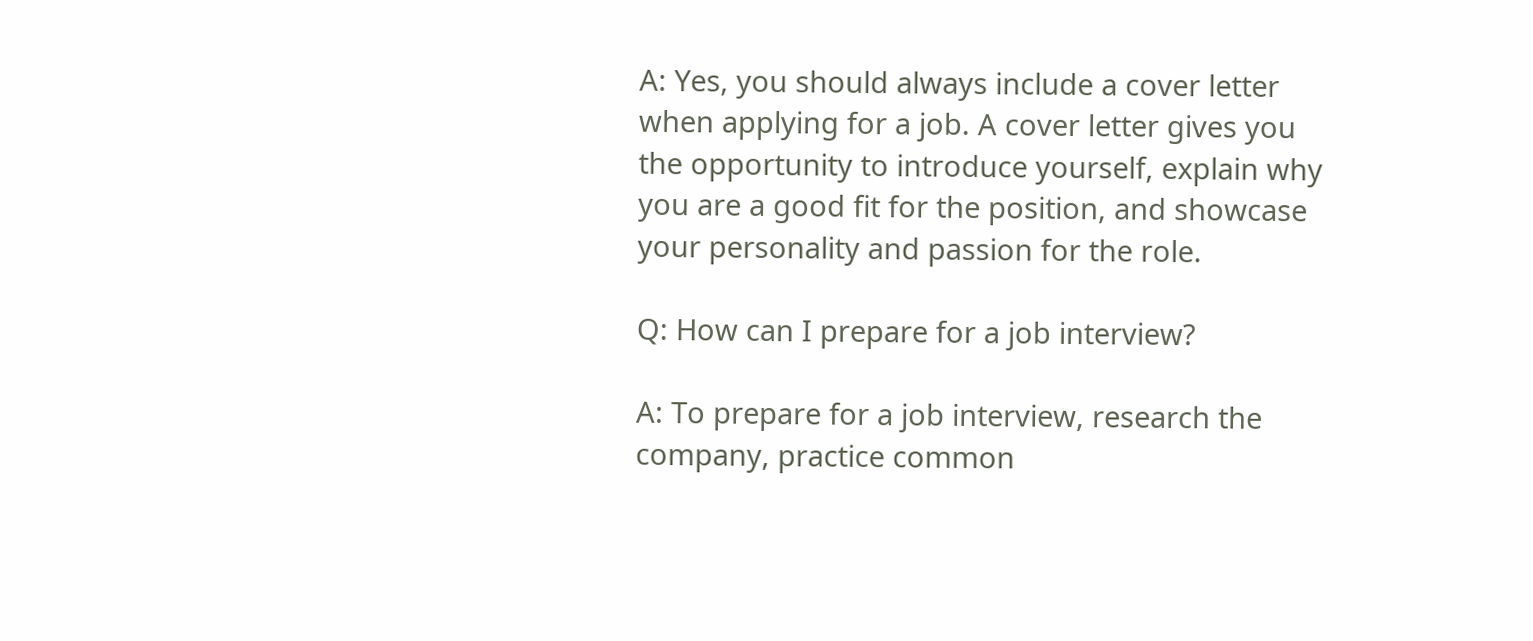A: Yes, you should always include a cover letter when applying for a job. A cover letter gives you the opportunity to introduce yourself, explain why you are a good fit for the position, and showcase your personality and passion for the role.

Q: How can I prepare for a job interview?

A: To prepare for a job interview, research the company, practice common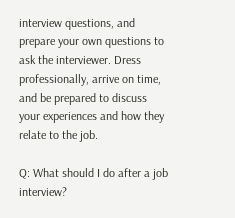interview questions, and prepare your own questions to ask the interviewer. Dress professionally, arrive on time, and be prepared to discuss your experiences and how they relate to the job.

Q: What should I do after a job interview?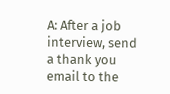A: After a job interview, send a thank you email to the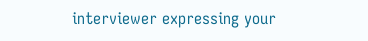interviewer expressing your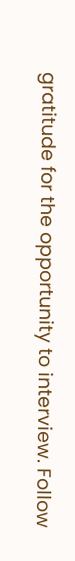gratitude for the opportunity to interview. Follow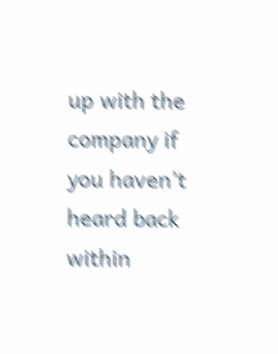up with the company if you haven’t heard back within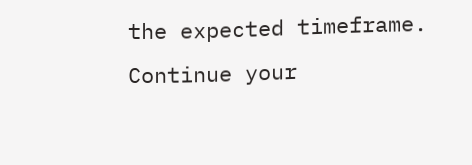the expected timeframe. Continue your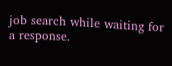job search while waiting for a response.